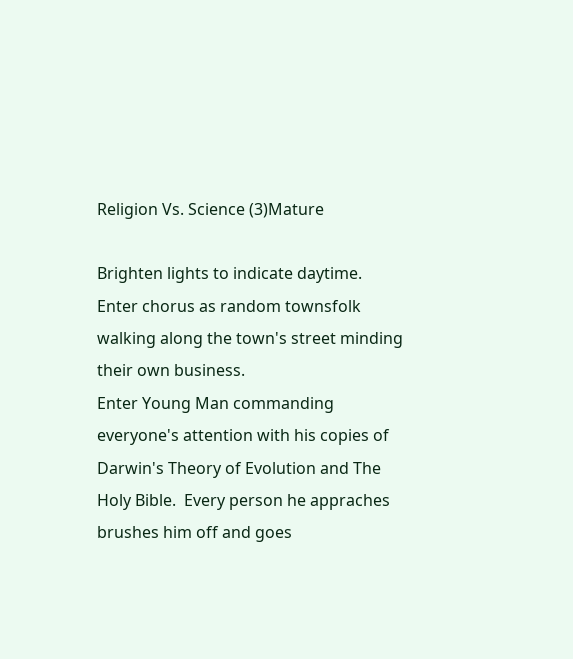Religion Vs. Science (3)Mature

Brighten lights to indicate daytime.  Enter chorus as random townsfolk walking along the town's street minding their own business.
Enter Young Man commanding everyone's attention with his copies of Darwin's Theory of Evolution and The Holy Bible.  Every person he appraches brushes him off and goes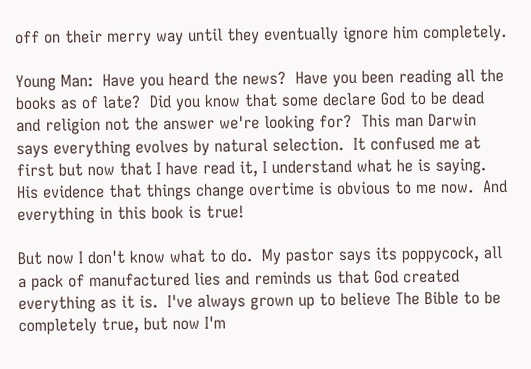off on their merry way until they eventually ignore him completely.

Young Man:  Have you heard the news?  Have you been reading all the books as of late?  Did you know that some declare God to be dead and religion not the answer we're looking for?  This man Darwin says everything evolves by natural selection.  It confused me at first but now that I have read it, I understand what he is saying.  His evidence that things change overtime is obvious to me now.  And everything in this book is true!

But now I don't know what to do.  My pastor says its poppycock, all a pack of manufactured lies and reminds us that God created everything as it is.  I've always grown up to believe The Bible to be completely true, but now I'm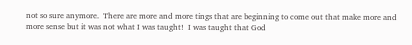not so sure anymore.  There are more and more tings that are beginning to come out that make more and more sense but it was not what I was taught!  I was taught that God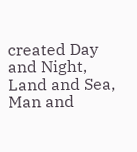created Day and Night, Land and Sea, Man and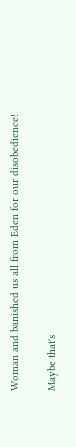Woman and banished us all from Eden for our disobedience!

Maybe that's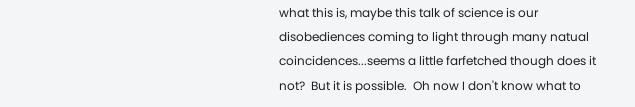what this is, maybe this talk of science is our disobediences coming to light through many natual coincidences...seems a little farfetched though does it not?  But it is possible.  Oh now I don't know what to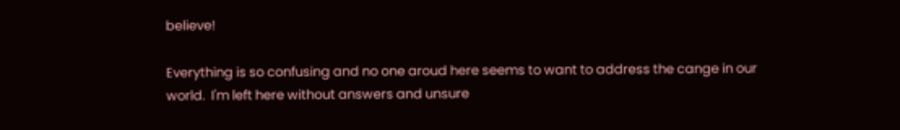believe!

Everything is so confusing and no one aroud here seems to want to address the cange in our world.  I'm left here without answers and unsure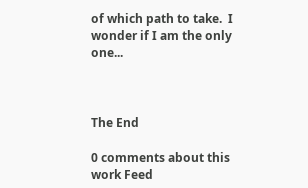of which path to take.  I wonder if I am the only one...



The End

0 comments about this work Feed